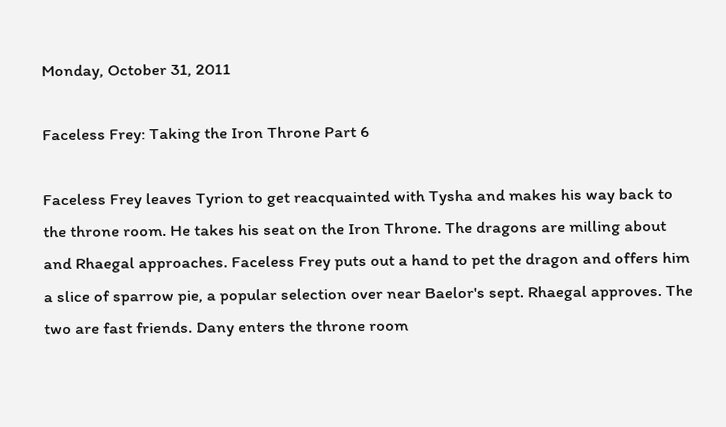Monday, October 31, 2011

Faceless Frey: Taking the Iron Throne Part 6

Faceless Frey leaves Tyrion to get reacquainted with Tysha and makes his way back to the throne room. He takes his seat on the Iron Throne. The dragons are milling about and Rhaegal approaches. Faceless Frey puts out a hand to pet the dragon and offers him a slice of sparrow pie, a popular selection over near Baelor's sept. Rhaegal approves. The two are fast friends. Dany enters the throne room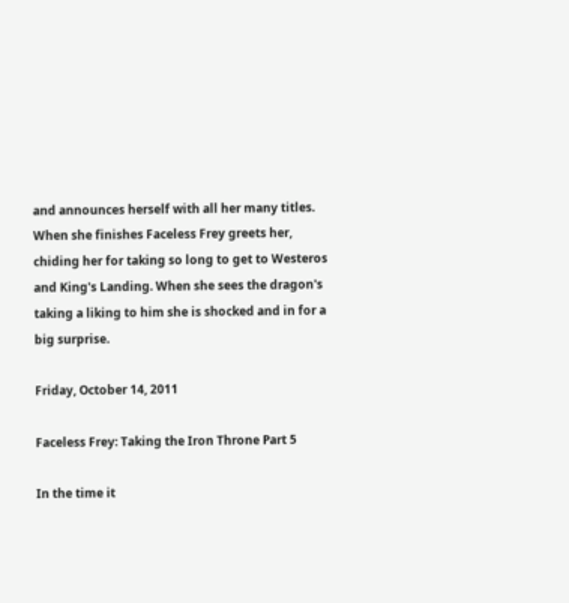and announces herself with all her many titles. When she finishes Faceless Frey greets her, chiding her for taking so long to get to Westeros and King's Landing. When she sees the dragon's taking a liking to him she is shocked and in for a big surprise.

Friday, October 14, 2011

Faceless Frey: Taking the Iron Throne Part 5

In the time it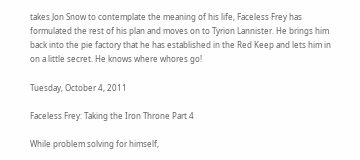takes Jon Snow to contemplate the meaning of his life, Faceless Frey has formulated the rest of his plan and moves on to Tyrion Lannister. He brings him back into the pie factory that he has established in the Red Keep and lets him in on a little secret. He knows where whores go!

Tuesday, October 4, 2011

Faceless Frey: Taking the Iron Throne Part 4

While problem solving for himself,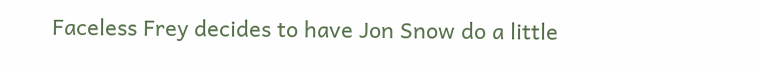Faceless Frey decides to have Jon Snow do a little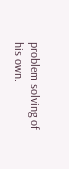problem solving of his own.